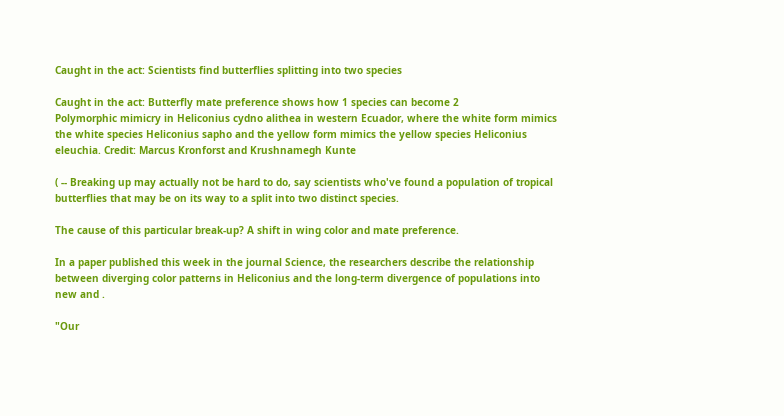Caught in the act: Scientists find butterflies splitting into two species

Caught in the act: Butterfly mate preference shows how 1 species can become 2
Polymorphic mimicry in Heliconius cydno alithea in western Ecuador, where the white form mimics the white species Heliconius sapho and the yellow form mimics the yellow species Heliconius eleuchia. Credit: Marcus Kronforst and Krushnamegh Kunte

( -- Breaking up may actually not be hard to do, say scientists who've found a population of tropical butterflies that may be on its way to a split into two distinct species.

The cause of this particular break-up? A shift in wing color and mate preference.

In a paper published this week in the journal Science, the researchers describe the relationship between diverging color patterns in Heliconius and the long-term divergence of populations into new and .

"Our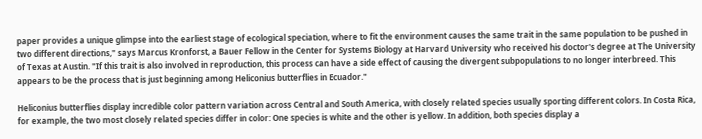paper provides a unique glimpse into the earliest stage of ecological speciation, where to fit the environment causes the same trait in the same population to be pushed in two different directions," says Marcus Kronforst, a Bauer Fellow in the Center for Systems Biology at Harvard University who received his doctor's degree at The University of Texas at Austin. "If this trait is also involved in reproduction, this process can have a side effect of causing the divergent subpopulations to no longer interbreed. This appears to be the process that is just beginning among Heliconius butterflies in Ecuador."

Heliconius butterflies display incredible color pattern variation across Central and South America, with closely related species usually sporting different colors. In Costa Rica, for example, the two most closely related species differ in color: One species is white and the other is yellow. In addition, both species display a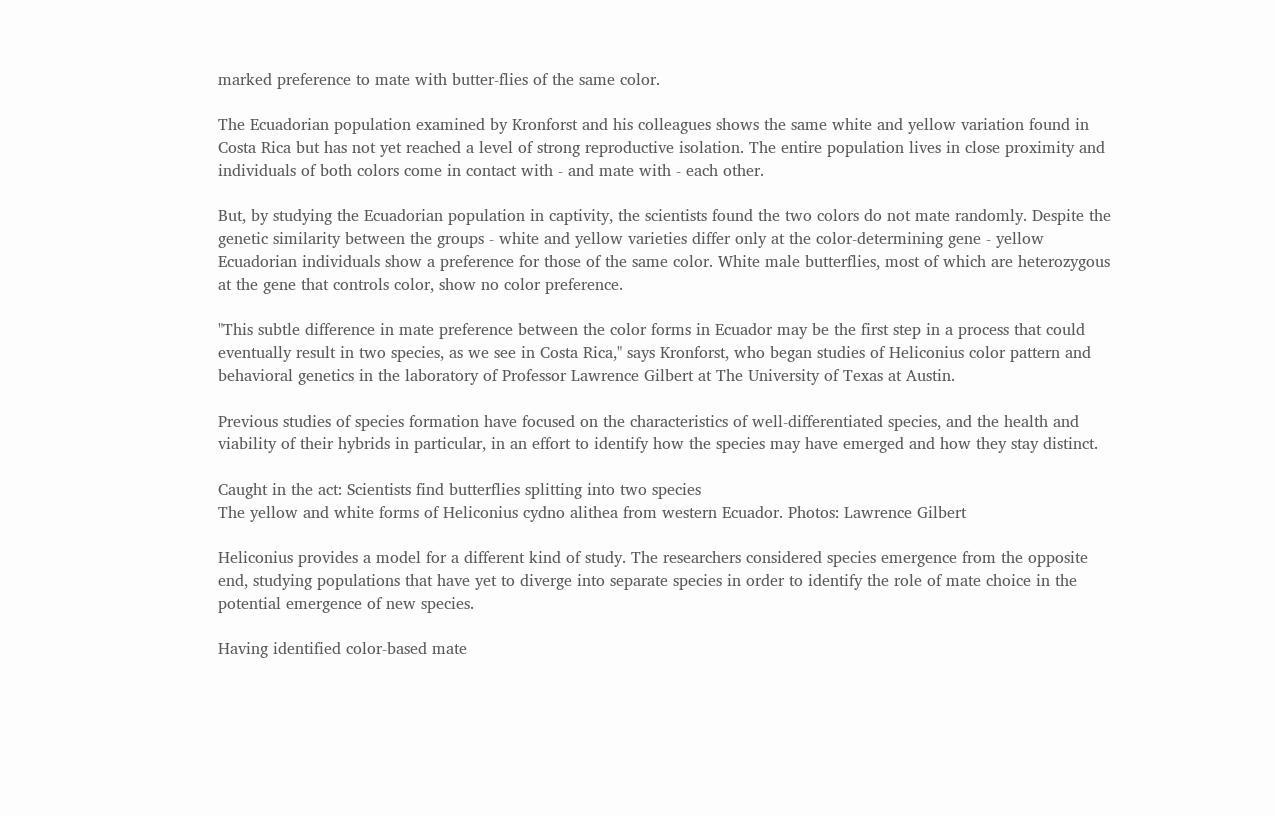marked preference to mate with butter-flies of the same color.

The Ecuadorian population examined by Kronforst and his colleagues shows the same white and yellow variation found in Costa Rica but has not yet reached a level of strong reproductive isolation. The entire population lives in close proximity and individuals of both colors come in contact with - and mate with - each other.

But, by studying the Ecuadorian population in captivity, the scientists found the two colors do not mate randomly. Despite the genetic similarity between the groups - white and yellow varieties differ only at the color-determining gene - yellow Ecuadorian individuals show a preference for those of the same color. White male butterflies, most of which are heterozygous at the gene that controls color, show no color preference.

"This subtle difference in mate preference between the color forms in Ecuador may be the first step in a process that could eventually result in two species, as we see in Costa Rica," says Kronforst, who began studies of Heliconius color pattern and behavioral genetics in the laboratory of Professor Lawrence Gilbert at The University of Texas at Austin.

Previous studies of species formation have focused on the characteristics of well-differentiated species, and the health and viability of their hybrids in particular, in an effort to identify how the species may have emerged and how they stay distinct.

Caught in the act: Scientists find butterflies splitting into two species
The yellow and white forms of Heliconius cydno alithea from western Ecuador. Photos: Lawrence Gilbert

Heliconius provides a model for a different kind of study. The researchers considered species emergence from the opposite end, studying populations that have yet to diverge into separate species in order to identify the role of mate choice in the potential emergence of new species.

Having identified color-based mate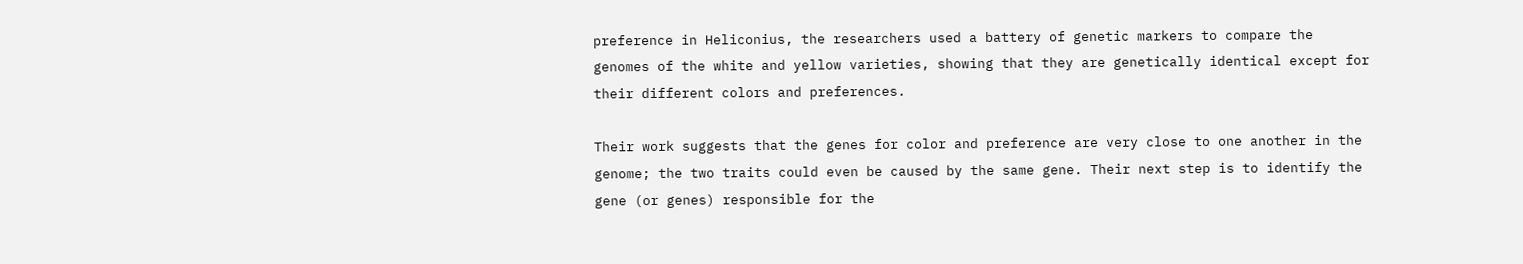preference in Heliconius, the researchers used a battery of genetic markers to compare the genomes of the white and yellow varieties, showing that they are genetically identical except for their different colors and preferences.

Their work suggests that the genes for color and preference are very close to one another in the genome; the two traits could even be caused by the same gene. Their next step is to identify the gene (or genes) responsible for the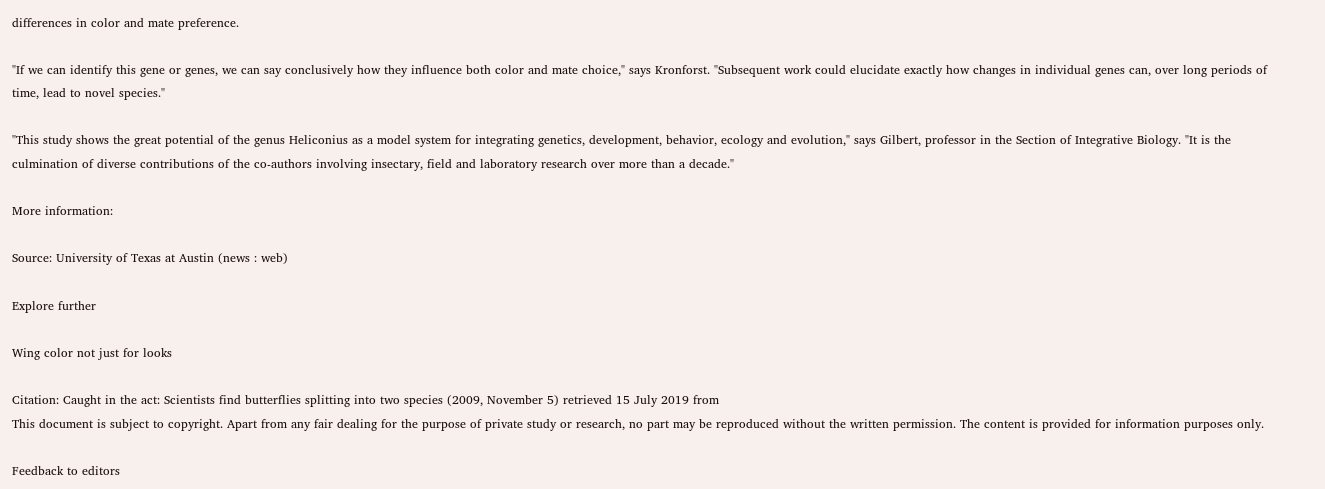differences in color and mate preference.

"If we can identify this gene or genes, we can say conclusively how they influence both color and mate choice," says Kronforst. "Subsequent work could elucidate exactly how changes in individual genes can, over long periods of time, lead to novel species."

"This study shows the great potential of the genus Heliconius as a model system for integrating genetics, development, behavior, ecology and evolution," says Gilbert, professor in the Section of Integrative Biology. "It is the culmination of diverse contributions of the co-authors involving insectary, field and laboratory research over more than a decade."

More information:

Source: University of Texas at Austin (news : web)

Explore further

Wing color not just for looks

Citation: Caught in the act: Scientists find butterflies splitting into two species (2009, November 5) retrieved 15 July 2019 from
This document is subject to copyright. Apart from any fair dealing for the purpose of private study or research, no part may be reproduced without the written permission. The content is provided for information purposes only.

Feedback to editors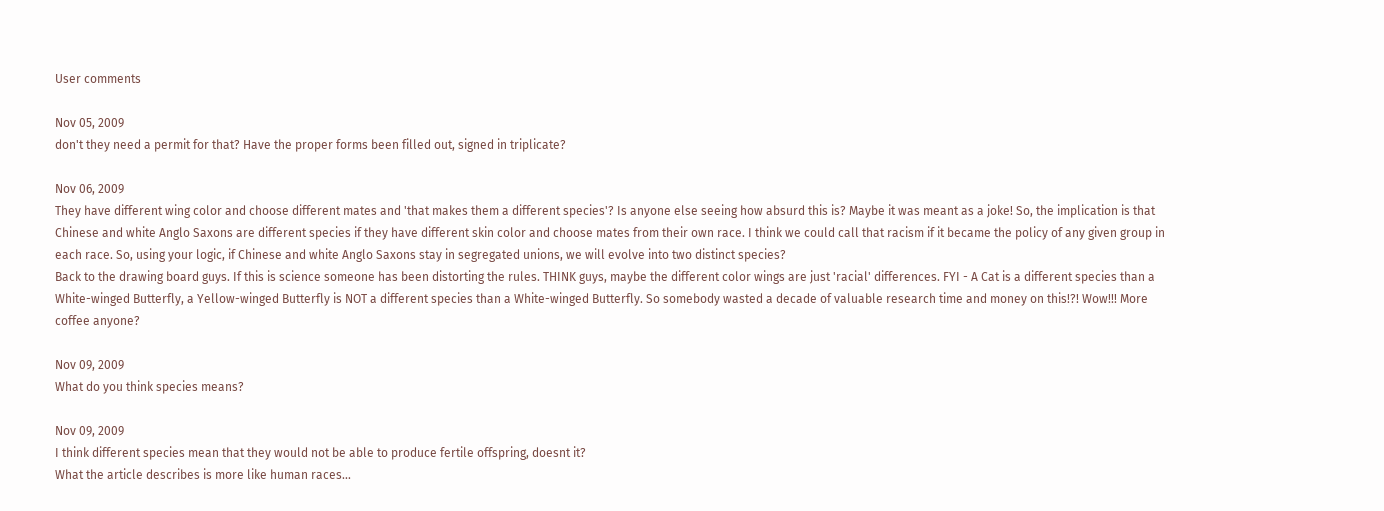User comments

Nov 05, 2009
don't they need a permit for that? Have the proper forms been filled out, signed in triplicate?

Nov 06, 2009
They have different wing color and choose different mates and 'that makes them a different species'? Is anyone else seeing how absurd this is? Maybe it was meant as a joke! So, the implication is that Chinese and white Anglo Saxons are different species if they have different skin color and choose mates from their own race. I think we could call that racism if it became the policy of any given group in each race. So, using your logic, if Chinese and white Anglo Saxons stay in segregated unions, we will evolve into two distinct species?
Back to the drawing board guys. If this is science someone has been distorting the rules. THINK guys, maybe the different color wings are just 'racial' differences. FYI - A Cat is a different species than a White-winged Butterfly, a Yellow-winged Butterfly is NOT a different species than a White-winged Butterfly. So somebody wasted a decade of valuable research time and money on this!?! Wow!!! More coffee anyone?

Nov 09, 2009
What do you think species means?

Nov 09, 2009
I think different species mean that they would not be able to produce fertile offspring, doesnt it?
What the article describes is more like human races...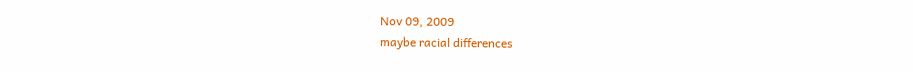Nov 09, 2009
maybe racial differences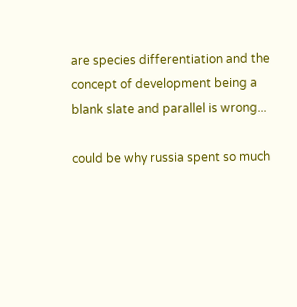are species differentiation and the concept of development being a blank slate and parallel is wrong...

could be why russia spent so much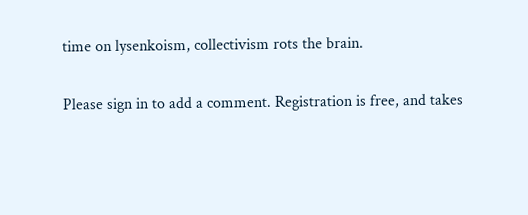time on lysenkoism, collectivism rots the brain.

Please sign in to add a comment. Registration is free, and takes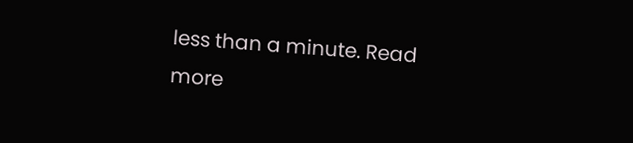less than a minute. Read more